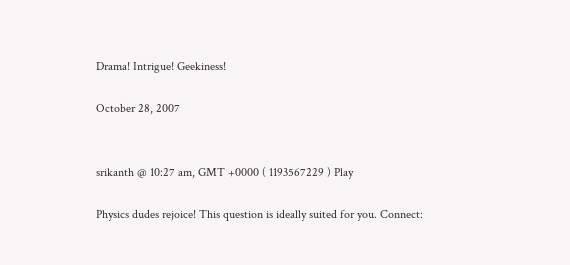Drama! Intrigue! Geekiness!

October 28, 2007


srikanth @ 10:27 am, GMT +0000 ( 1193567229 ) Play

Physics dudes rejoice! This question is ideally suited for you. Connect: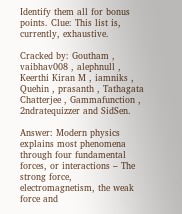Identify them all for bonus points. Clue: This list is, currently, exhaustive.

Cracked by: Goutham , vaibhav008 , alephnull , Keerthi Kiran M , iamniks , Quehin , prasanth , Tathagata Chatterjee , Gammafunction , 2ndratequizzer and SidSen.

Answer: Modern physics explains most phenomena through four fundamental forces, or interactions – The strong force, electromagnetism, the weak force and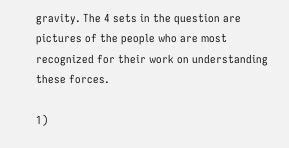gravity. The 4 sets in the question are pictures of the people who are most recognized for their work on understanding these forces.

1)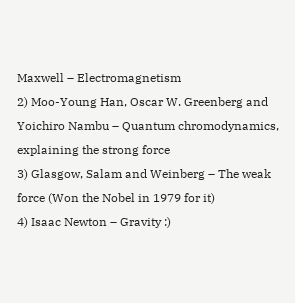Maxwell – Electromagnetism
2) Moo-Young Han, Oscar W. Greenberg and Yoichiro Nambu – Quantum chromodynamics, explaining the strong force
3) Glasgow, Salam and Weinberg – The weak force (Won the Nobel in 1979 for it)
4) Isaac Newton – Gravity :)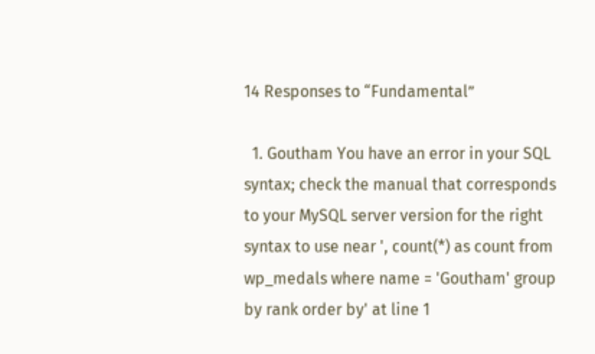14 Responses to “Fundamental”

  1. Goutham You have an error in your SQL syntax; check the manual that corresponds to your MySQL server version for the right syntax to use near ', count(*) as count from wp_medals where name = 'Goutham' group by rank order by' at line 1